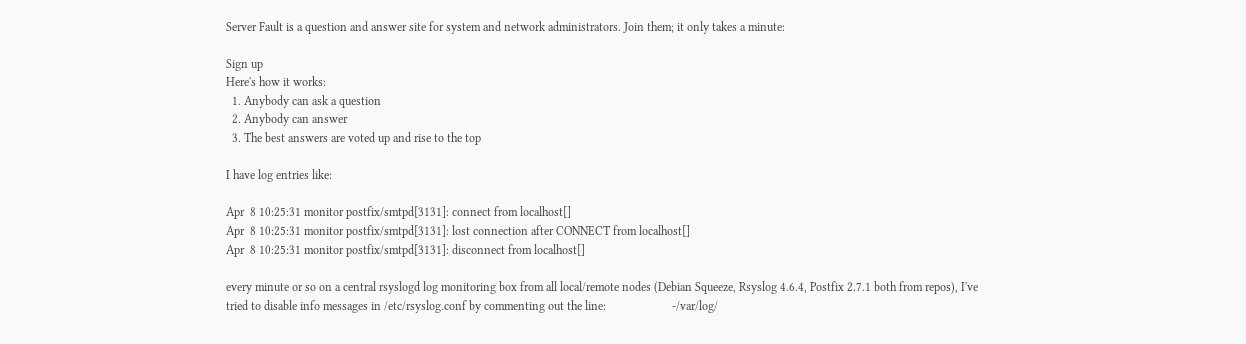Server Fault is a question and answer site for system and network administrators. Join them; it only takes a minute:

Sign up
Here's how it works:
  1. Anybody can ask a question
  2. Anybody can answer
  3. The best answers are voted up and rise to the top

I have log entries like:

Apr  8 10:25:31 monitor postfix/smtpd[3131]: connect from localhost[]
Apr  8 10:25:31 monitor postfix/smtpd[3131]: lost connection after CONNECT from localhost[]
Apr  8 10:25:31 monitor postfix/smtpd[3131]: disconnect from localhost[]

every minute or so on a central rsyslogd log monitoring box from all local/remote nodes (Debian Squeeze, Rsyslog 4.6.4, Postfix 2.7.1 both from repos), I've tried to disable info messages in /etc/rsyslog.conf by commenting out the line:                      -/var/log/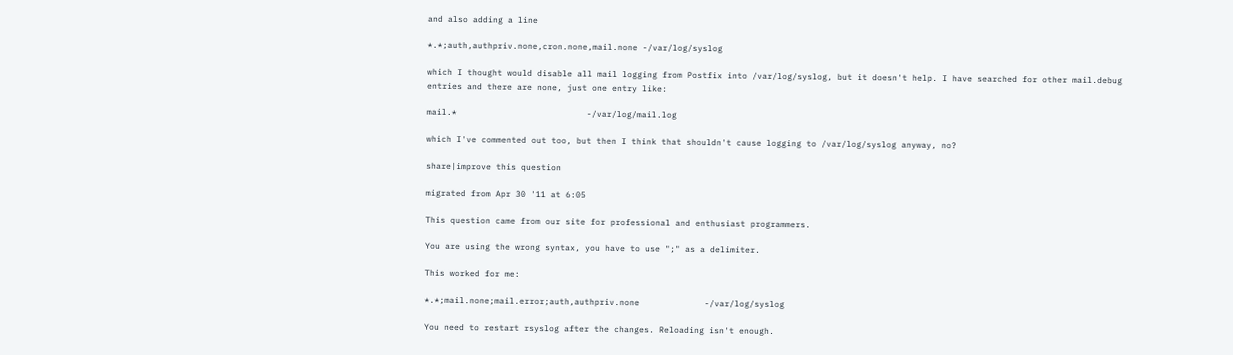and also adding a line

*.*;auth,authpriv.none,cron.none,mail.none -/var/log/syslog

which I thought would disable all mail logging from Postfix into /var/log/syslog, but it doesn't help. I have searched for other mail.debug entries and there are none, just one entry like:

mail.*                          -/var/log/mail.log

which I've commented out too, but then I think that shouldn't cause logging to /var/log/syslog anyway, no?

share|improve this question

migrated from Apr 30 '11 at 6:05

This question came from our site for professional and enthusiast programmers.

You are using the wrong syntax, you have to use ";" as a delimiter.

This worked for me:

*.*;mail.none;mail.error;auth,authpriv.none             -/var/log/syslog

You need to restart rsyslog after the changes. Reloading isn't enough.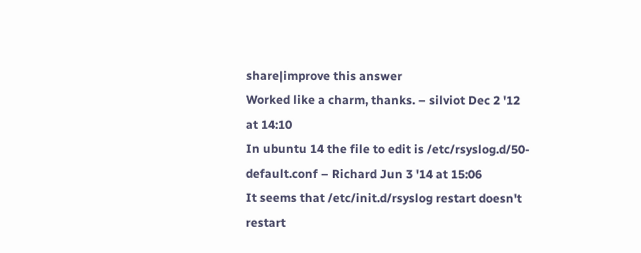share|improve this answer
Worked like a charm, thanks. – silviot Dec 2 '12 at 14:10
In ubuntu 14 the file to edit is /etc/rsyslog.d/50-default.conf – Richard Jun 3 '14 at 15:06
It seems that /etc/init.d/rsyslog restart doesn't restart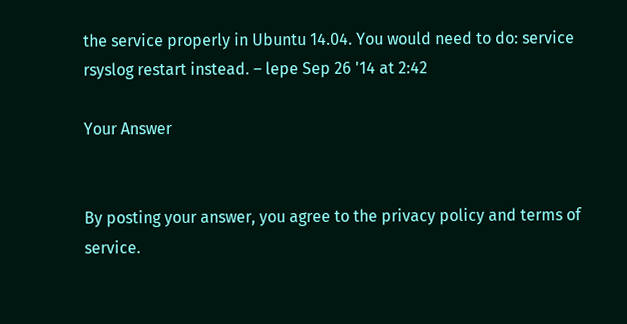the service properly in Ubuntu 14.04. You would need to do: service rsyslog restart instead. – lepe Sep 26 '14 at 2:42

Your Answer


By posting your answer, you agree to the privacy policy and terms of service.